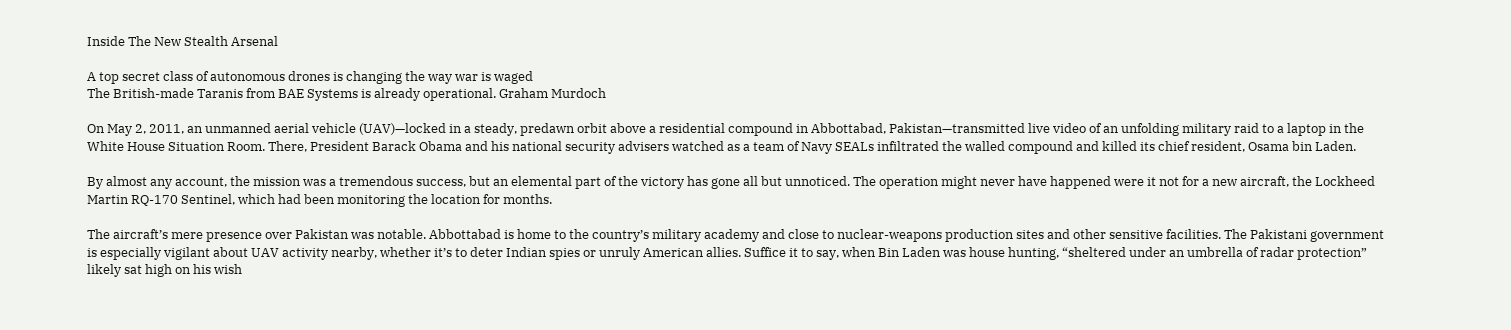Inside The New Stealth Arsenal

A top secret class of autonomous drones is changing the way war is waged
The British-made Taranis from BAE Systems is already operational. Graham Murdoch

On May 2, 2011, an unmanned aerial vehicle (UAV)—locked in a steady, predawn orbit above a residential compound in Abbottabad, Pakistan—transmitted live video of an unfolding military raid to a laptop in the White House Situation Room. There, President Barack Obama and his national security advisers watched as a team of Navy SEALs infiltrated the walled compound and killed its chief resident, Osama bin Laden.

By almost any account, the mission was a tremendous success, but an elemental part of the victory has gone all but unnoticed. The operation might never have happened were it not for a new aircraft, the Lockheed Martin RQ-170 Sentinel, which had been monitoring the location for months.

The aircraft’s mere presence over Pakistan was notable. Abbottabad is home to the country’s military academy and close to nuclear-weapons production sites and other sensitive facilities. The Pakistani government is especially vigilant about UAV activity nearby, whether it’s to deter Indian spies or unruly American allies. Suffice it to say, when Bin Laden was house hunting, “sheltered under an umbrella of radar protection” likely sat high on his wish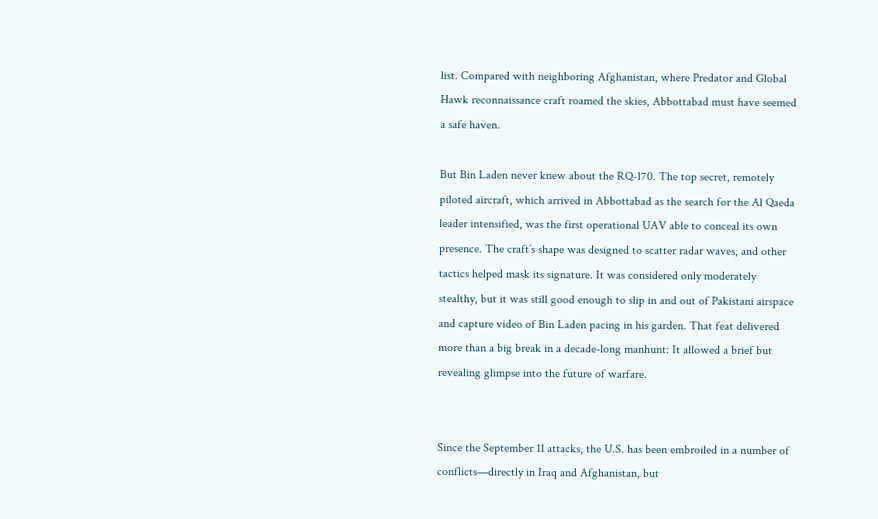list. Compared with neighboring Afghanistan, where Predator and Global Hawk reconnaissance craft roamed the skies, Abbottabad must have seemed a safe haven.

But Bin Laden never knew about the RQ-170. The top secret, remotely piloted aircraft, which arrived in Abbottabad as the search for the Al Qaeda leader intensified, was the first operational UAV able to conceal its own presence. The craft’s shape was designed to scatter radar waves, and other tactics helped mask its signature. It was considered only moderately stealthy, but it was still good enough to slip in and out of Pakistani airspace and capture video of Bin Laden pacing in his garden. That feat delivered more than a big break in a decade-long manhunt: It allowed a brief but revealing glimpse into the future of warfare.


Since the September 11 attacks, the U.S. has been embroiled in a number of conflicts—directly in Iraq and Afghanistan, but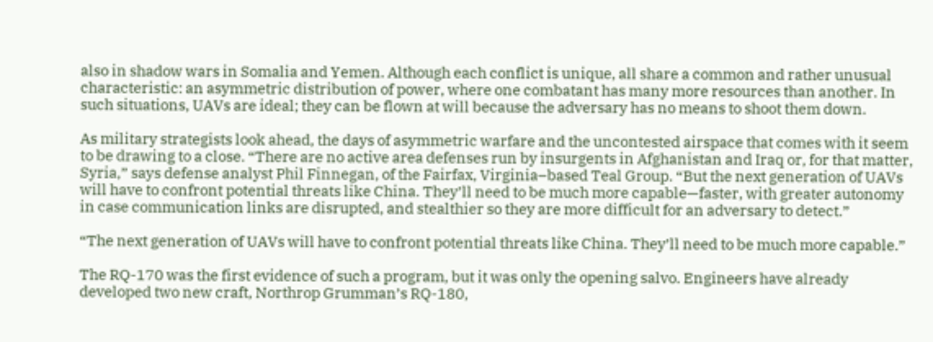also in shadow wars in Somalia and Yemen. Although each conflict is unique, all share a common and rather unusual characteristic: an asymmetric distribution of power, where one combatant has many more resources than another. In such situations, UAVs are ideal; they can be flown at will because the adversary has no means to shoot them down.

As military strategists look ahead, the days of asymmetric warfare and the uncontested airspace that comes with it seem to be drawing to a close. “There are no active area defenses run by insurgents in Afghanistan and Iraq or, for that matter, Syria,” says defense analyst Phil Finnegan, of the Fairfax, Virginia–based Teal Group. “But the next generation of UAVs will have to confront potential threats like China. They’ll need to be much more capable—faster, with greater autonomy in case communication links are disrupted, and stealthier so they are more difficult for an adversary to detect.”

“The next generation of UAVs will have to confront potential threats like China. They’ll need to be much more capable.”

The RQ-170 was the first evidence of such a program, but it was only the opening salvo. Engineers have already developed two new craft, Northrop Grumman’s RQ-180,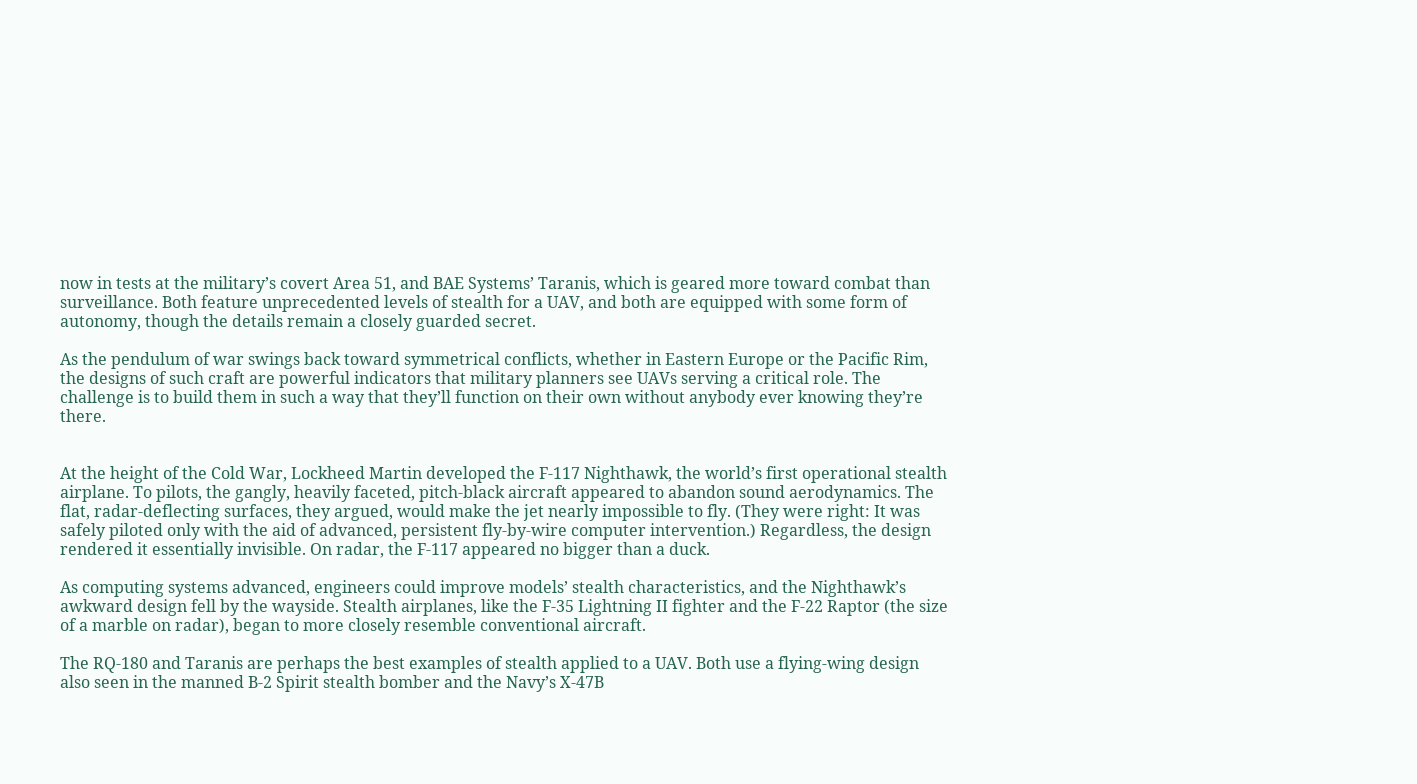now in tests at the military’s covert Area 51, and BAE Systems’ Taranis, which is geared more toward combat than surveillance. Both feature unprecedented levels of stealth for a UAV, and both are equipped with some form of autonomy, though the details remain a closely guarded secret.

As the pendulum of war swings back toward symmetrical conflicts, whether in Eastern Europe or the Pacific Rim, the designs of such craft are powerful indicators that military planners see UAVs serving a critical role. The challenge is to build them in such a way that they’ll function on their own without anybody ever knowing they’re there.


At the height of the Cold War, Lockheed Martin developed the F-117 Nighthawk, the world’s first operational stealth airplane. To pilots, the gangly, heavily faceted, pitch-black aircraft appeared to abandon sound aerodynamics. The flat, radar-deflecting surfaces, they argued, would make the jet nearly impossible to fly. (They were right: It was safely piloted only with the aid of advanced, persistent fly-by-wire computer intervention.) Regardless, the design rendered it essentially invisible. On radar, the F-117 appeared no bigger than a duck.

As computing systems advanced, engineers could improve models’ stealth characteristics, and the Nighthawk’s awkward design fell by the wayside. Stealth airplanes, like the F-35 Lightning II fighter and the F-22 Raptor (the size of a marble on radar), began to more closely resemble conventional aircraft.

The RQ-180 and Taranis are perhaps the best examples of stealth applied to a UAV. Both use a flying-wing design also seen in the manned B-2 Spirit stealth bomber and the Navy’s X-47B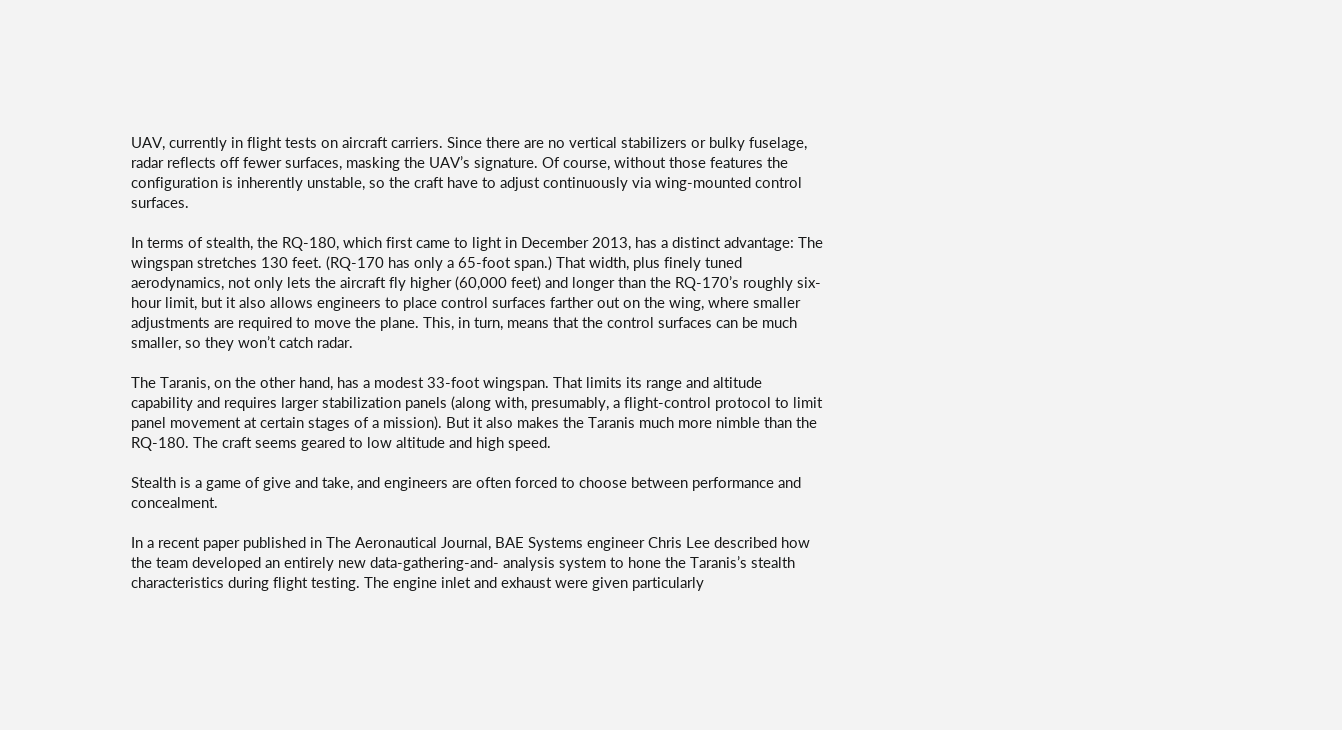UAV, currently in flight tests on aircraft carriers. Since there are no vertical stabilizers or bulky fuselage, radar reflects off fewer surfaces, masking the UAV’s signature. Of course, without those features the configuration is inherently unstable, so the craft have to adjust continuously via wing-mounted control surfaces.

In terms of stealth, the RQ-180, which first came to light in December 2013, has a distinct advantage: The wingspan stretches 130 feet. (RQ-170 has only a 65-foot span.) That width, plus finely tuned aerodynamics, not only lets the aircraft fly higher (60,000 feet) and longer than the RQ-170’s roughly six-hour limit, but it also allows engineers to place control surfaces farther out on the wing, where smaller adjustments are required to move the plane. This, in turn, means that the control surfaces can be much smaller, so they won’t catch radar.

The Taranis, on the other hand, has a modest 33-foot wingspan. That limits its range and altitude capability and requires larger stabilization panels (along with, presumably, a flight-control protocol to limit panel movement at certain stages of a mission). But it also makes the Taranis much more nimble than the RQ-180. The craft seems geared to low altitude and high speed.

Stealth is a game of give and take, and engineers are often forced to choose between performance and concealment.

In a recent paper published in The Aeronautical Journal, BAE Systems engineer Chris Lee described how the team developed an entirely new data-gathering-and- analysis system to hone the Taranis’s stealth characteristics during flight testing. The engine inlet and exhaust were given particularly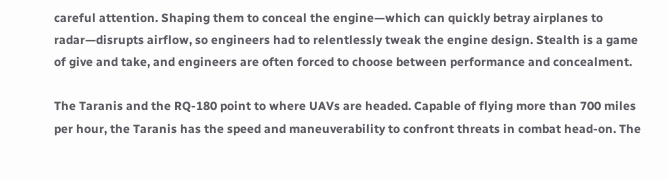careful attention. Shaping them to conceal the engine—which can quickly betray airplanes to radar—disrupts airflow, so engineers had to relentlessly tweak the engine design. Stealth is a game of give and take, and engineers are often forced to choose between performance and concealment.

The Taranis and the RQ-180 point to where UAVs are headed. Capable of flying more than 700 miles per hour, the Taranis has the speed and maneuverability to confront threats in combat head-on. The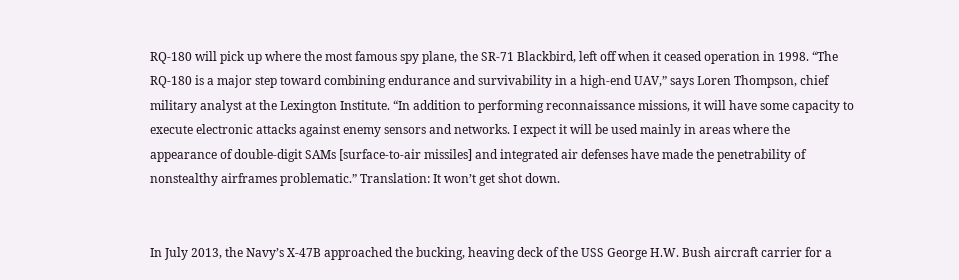RQ-180 will pick up where the most famous spy plane, the SR-71 Blackbird, left off when it ceased operation in 1998. “The RQ-180 is a major step toward combining endurance and survivability in a high-end UAV,” says Loren Thompson, chief military analyst at the Lexington Institute. “In addition to performing reconnaissance missions, it will have some capacity to execute electronic attacks against enemy sensors and networks. I expect it will be used mainly in areas where the appearance of double-digit SAMs [surface-to-air missiles] and integrated air defenses have made the penetrability of nonstealthy airframes problematic.” Translation: It won’t get shot down.


In July 2013, the Navy’s X-47B approached the bucking, heaving deck of the USS George H.W. Bush aircraft carrier for a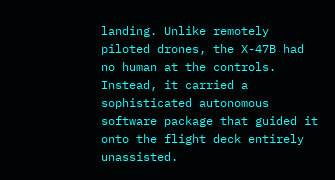landing. Unlike remotely piloted drones, the X-47B had no human at the controls. Instead, it carried a sophisticated autonomous software package that guided it onto the flight deck entirely unassisted.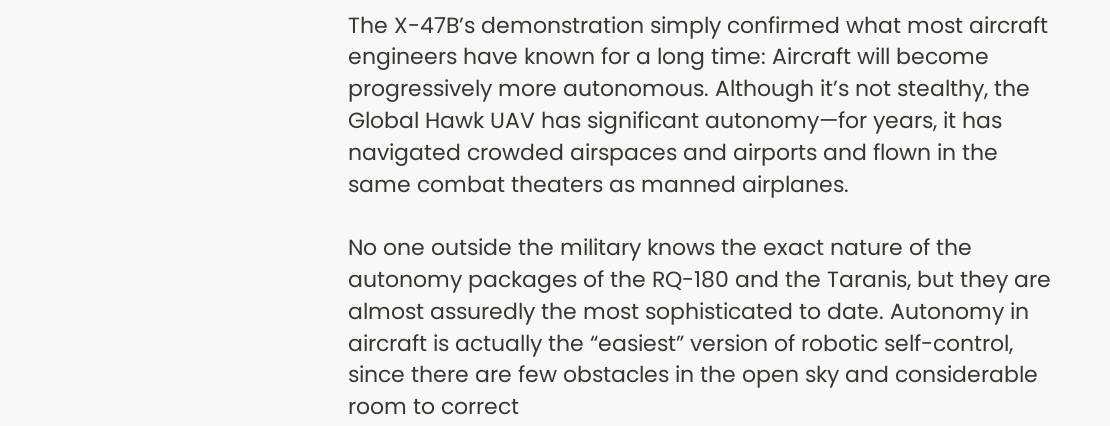The X-47B’s demonstration simply confirmed what most aircraft engineers have known for a long time: Aircraft will become progressively more autonomous. Although it’s not stealthy, the Global Hawk UAV has significant autonomy—for years, it has navigated crowded airspaces and airports and flown in the same combat theaters as manned airplanes.

No one outside the military knows the exact nature of the autonomy packages of the RQ-180 and the Taranis, but they are almost assuredly the most sophisticated to date. Autonomy in aircraft is actually the “easiest” version of robotic self-control, since there are few obstacles in the open sky and considerable room to correct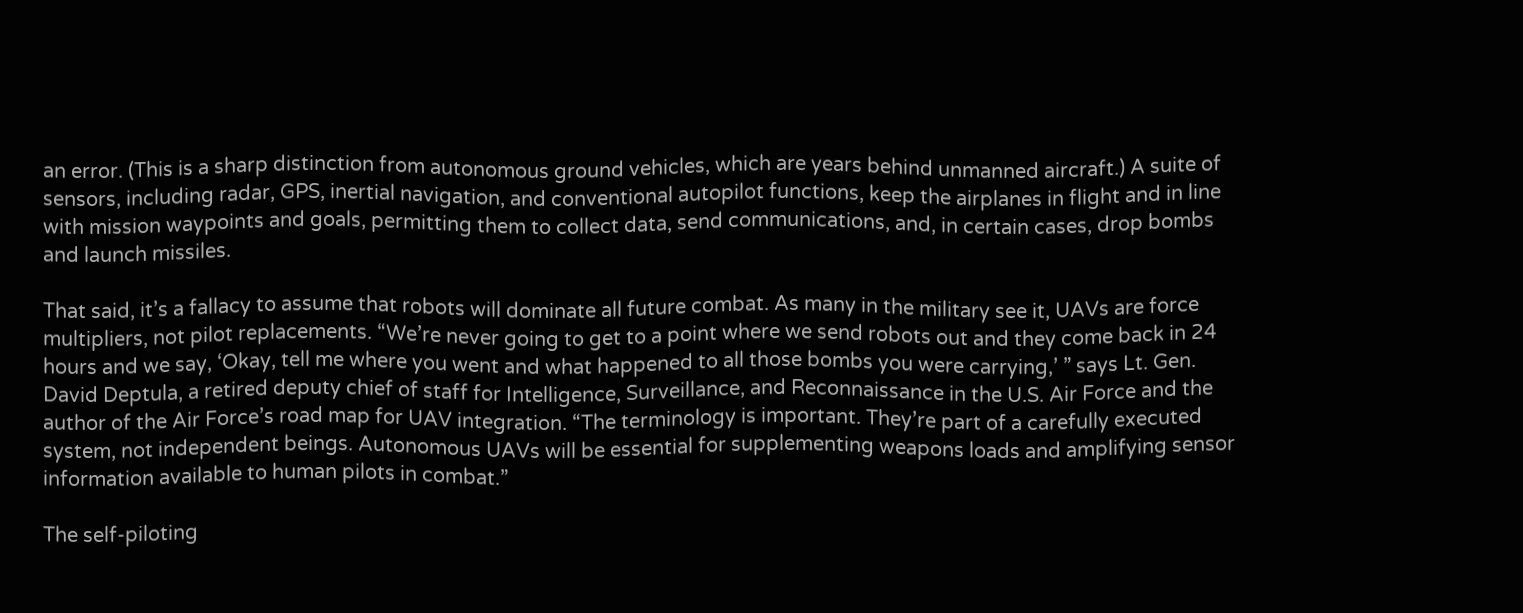an error. (This is a sharp distinction from autonomous ground vehicles, which are years behind unmanned aircraft.) A suite of sensors, including radar, GPS, inertial navigation, and conventional autopilot functions, keep the airplanes in flight and in line with mission waypoints and goals, permitting them to collect data, send communications, and, in certain cases, drop bombs and launch missiles.

That said, it’s a fallacy to assume that robots will dominate all future combat. As many in the military see it, UAVs are force multipliers, not pilot replacements. “We’re never going to get to a point where we send robots out and they come back in 24 hours and we say, ‘Okay, tell me where you went and what happened to all those bombs you were carrying,’ ” says Lt. Gen. David Deptula, a retired deputy chief of staff for Intelligence, Surveillance, and Reconnaissance in the U.S. Air Force and the author of the Air Force’s road map for UAV integration. “The terminology is important. They’re part of a carefully executed system, not independent beings. Autonomous UAVs will be essential for supplementing weapons loads and amplifying sensor information available to human pilots in combat.”

The self-piloting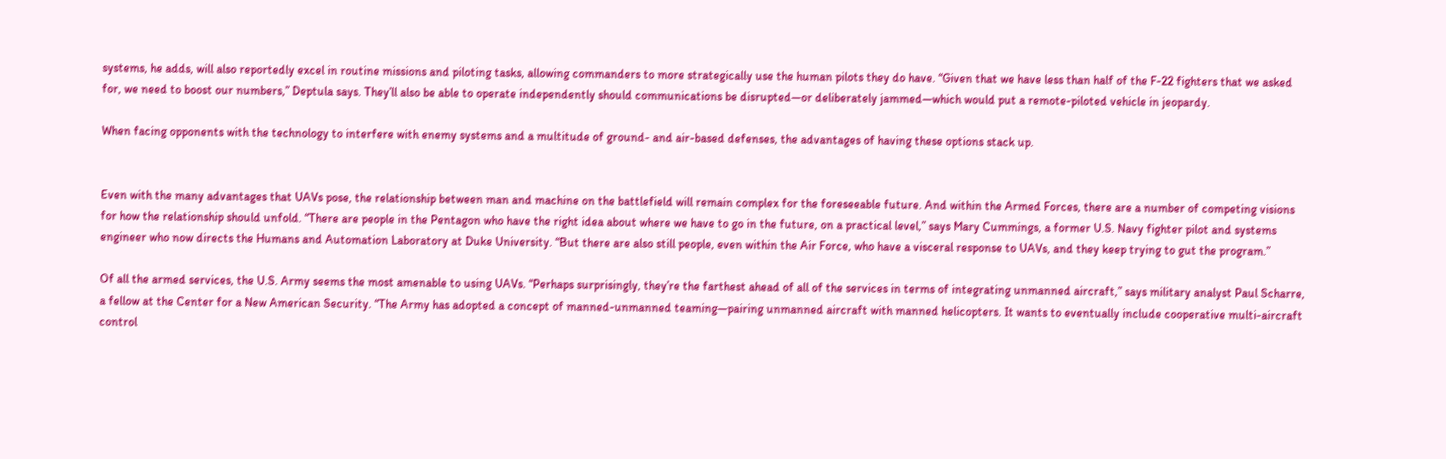systems, he adds, will also reportedly excel in routine missions and piloting tasks, allowing commanders to more strategically use the human pilots they do have. “Given that we have less than half of the F-22 fighters that we asked for, we need to boost our numbers,” Deptula says. They’ll also be able to operate independently should communications be disrupted—or deliberately jammed—which would put a remote-piloted vehicle in jeopardy.

When facing opponents with the technology to interfere with enemy systems and a multitude of ground- and air-based defenses, the advantages of having these options stack up.


Even with the many advantages that UAVs pose, the relationship between man and machine on the battlefield will remain complex for the foreseeable future. And within the Armed Forces, there are a number of competing visions for how the relationship should unfold. “There are people in the Pentagon who have the right idea about where we have to go in the future, on a practical level,” says Mary Cummings, a former U.S. Navy fighter pilot and systems engineer who now directs the Humans and Automation Laboratory at Duke University. “But there are also still people, even within the Air Force, who have a visceral response to UAVs, and they keep trying to gut the program.”

Of all the armed services, the U.S. Army seems the most amenable to using UAVs. “Perhaps surprisingly, they’re the farthest ahead of all of the services in terms of integrating unmanned aircraft,” says military analyst Paul Scharre, a fellow at the Center for a New American Security. “The Army has adopted a concept of manned-unmanned teaming—pairing unmanned aircraft with manned helicopters. It wants to eventually include cooperative multi-aircraft control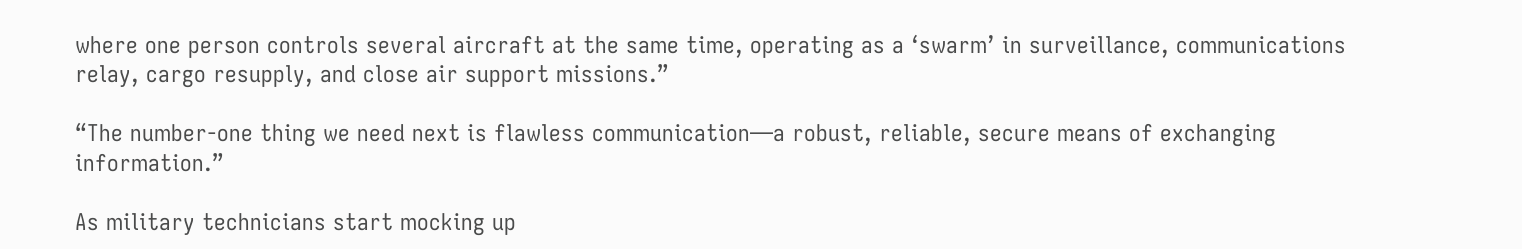where one person controls several aircraft at the same time, operating as a ‘swarm’ in surveillance, communications relay, cargo resupply, and close air support missions.”

“The number-one thing we need next is flawless communication—a robust, reliable, secure means of exchanging information.”

As military technicians start mocking up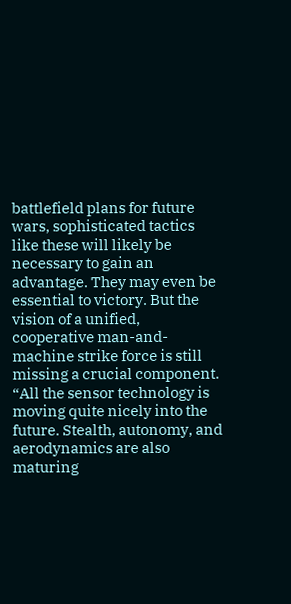battlefield plans for future wars, sophisticated tactics like these will likely be necessary to gain an advantage. They may even be essential to victory. But the vision of a unified, cooperative man-and-machine strike force is still missing a crucial component. “All the sensor technology is moving quite nicely into the future. Stealth, autonomy, and aerodynamics are also maturing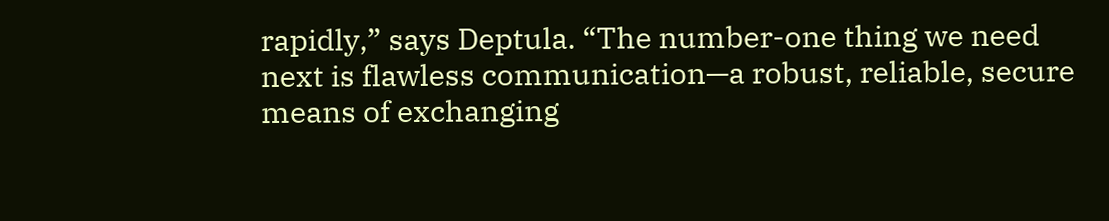rapidly,” says Deptula. “The number-one thing we need next is flawless communication—a robust, reliable, secure means of exchanging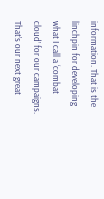information. That is the linchpin for developing what I call a ‘combat cloud’ for our campaigns. That’s our next great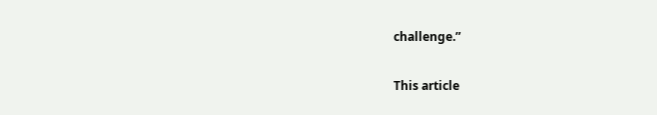challenge.”

This article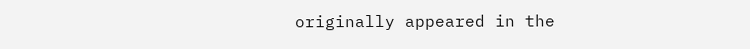originally appeared in the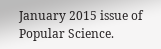January 2015 issue of Popular Science.